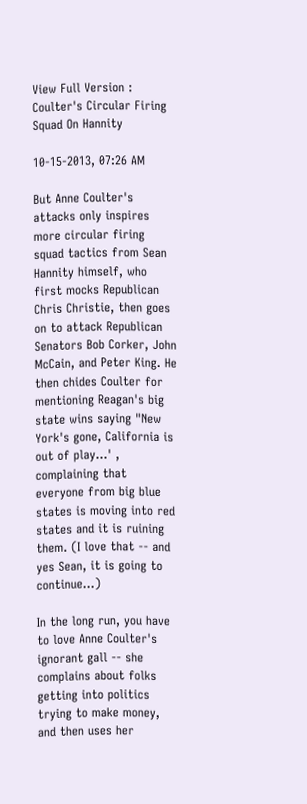View Full Version : Coulter's Circular Firing Squad On Hannity

10-15-2013, 07:26 AM

But Anne Coulter's attacks only inspires more circular firing squad tactics from Sean Hannity himself, who first mocks Republican Chris Christie, then goes on to attack Republican Senators Bob Corker, John McCain, and Peter King. He then chides Coulter for mentioning Reagan's big state wins saying "New York's gone, California is out of play...' , complaining that everyone from big blue states is moving into red states and it is ruining them. (I love that -- and yes Sean, it is going to continue...)

In the long run, you have to love Anne Coulter's ignorant gall -- she complains about folks getting into politics trying to make money, and then uses her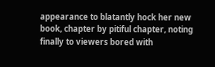appearance to blatantly hock her new book, chapter by pitiful chapter, noting finally to viewers bored with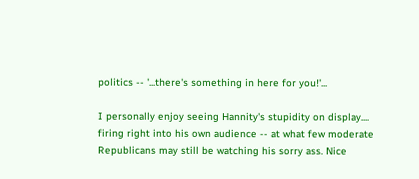politics -- '...there's something in here for you!'...

I personally enjoy seeing Hannity's stupidity on display.... firing right into his own audience -- at what few moderate Republicans may still be watching his sorry ass. Nice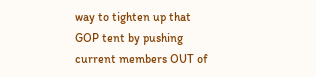way to tighten up that GOP tent by pushing current members OUT of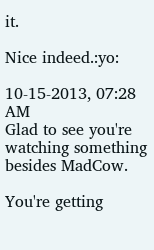it.

Nice indeed.:yo:

10-15-2013, 07:28 AM
Glad to see you're watching something besides MadCow.

You're getting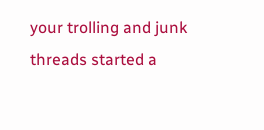your trolling and junk threads started a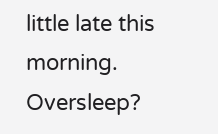little late this morning. Oversleep?